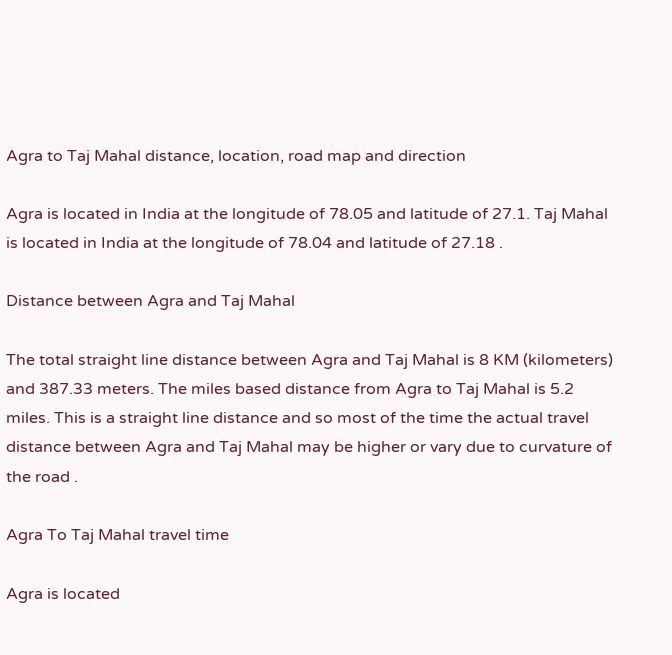Agra to Taj Mahal distance, location, road map and direction

Agra is located in India at the longitude of 78.05 and latitude of 27.1. Taj Mahal is located in India at the longitude of 78.04 and latitude of 27.18 .

Distance between Agra and Taj Mahal

The total straight line distance between Agra and Taj Mahal is 8 KM (kilometers) and 387.33 meters. The miles based distance from Agra to Taj Mahal is 5.2 miles. This is a straight line distance and so most of the time the actual travel distance between Agra and Taj Mahal may be higher or vary due to curvature of the road .

Agra To Taj Mahal travel time

Agra is located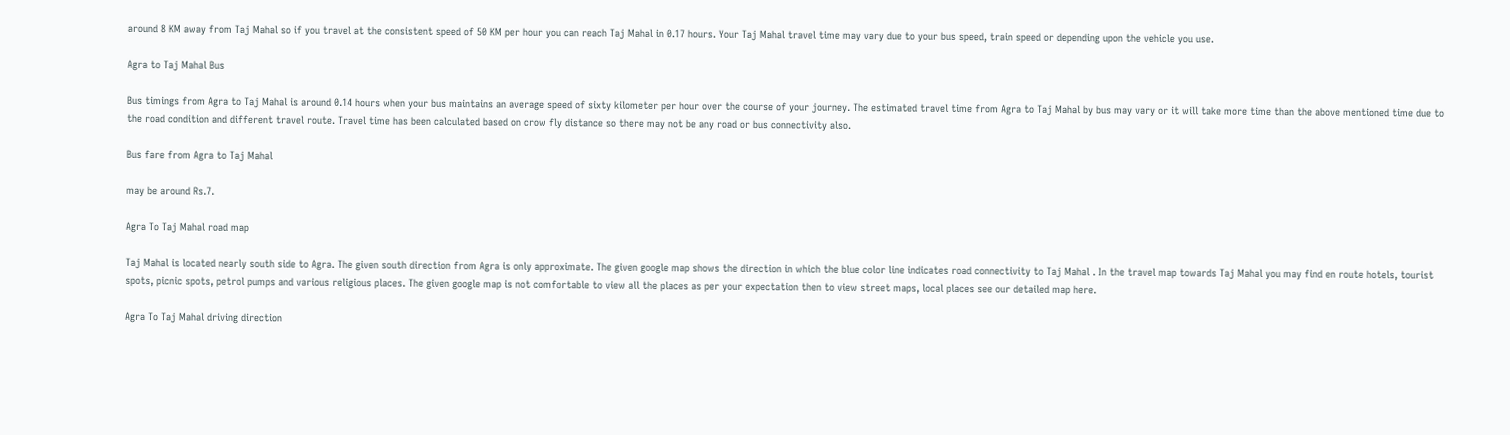around 8 KM away from Taj Mahal so if you travel at the consistent speed of 50 KM per hour you can reach Taj Mahal in 0.17 hours. Your Taj Mahal travel time may vary due to your bus speed, train speed or depending upon the vehicle you use.

Agra to Taj Mahal Bus

Bus timings from Agra to Taj Mahal is around 0.14 hours when your bus maintains an average speed of sixty kilometer per hour over the course of your journey. The estimated travel time from Agra to Taj Mahal by bus may vary or it will take more time than the above mentioned time due to the road condition and different travel route. Travel time has been calculated based on crow fly distance so there may not be any road or bus connectivity also.

Bus fare from Agra to Taj Mahal

may be around Rs.7.

Agra To Taj Mahal road map

Taj Mahal is located nearly south side to Agra. The given south direction from Agra is only approximate. The given google map shows the direction in which the blue color line indicates road connectivity to Taj Mahal . In the travel map towards Taj Mahal you may find en route hotels, tourist spots, picnic spots, petrol pumps and various religious places. The given google map is not comfortable to view all the places as per your expectation then to view street maps, local places see our detailed map here.

Agra To Taj Mahal driving direction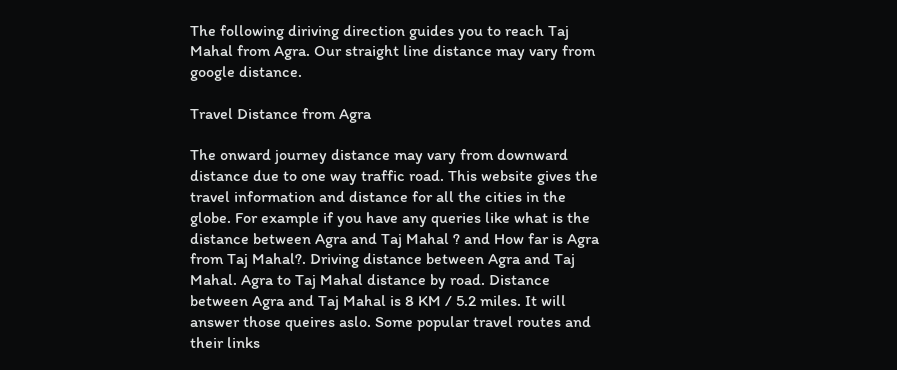The following diriving direction guides you to reach Taj Mahal from Agra. Our straight line distance may vary from google distance.

Travel Distance from Agra

The onward journey distance may vary from downward distance due to one way traffic road. This website gives the travel information and distance for all the cities in the globe. For example if you have any queries like what is the distance between Agra and Taj Mahal ? and How far is Agra from Taj Mahal?. Driving distance between Agra and Taj Mahal. Agra to Taj Mahal distance by road. Distance between Agra and Taj Mahal is 8 KM / 5.2 miles. It will answer those queires aslo. Some popular travel routes and their links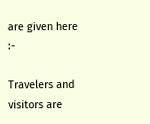are given here :-

Travelers and visitors are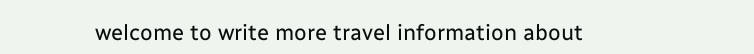welcome to write more travel information about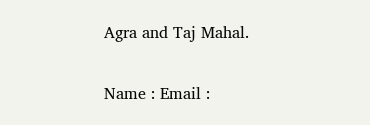Agra and Taj Mahal.

Name : Email :